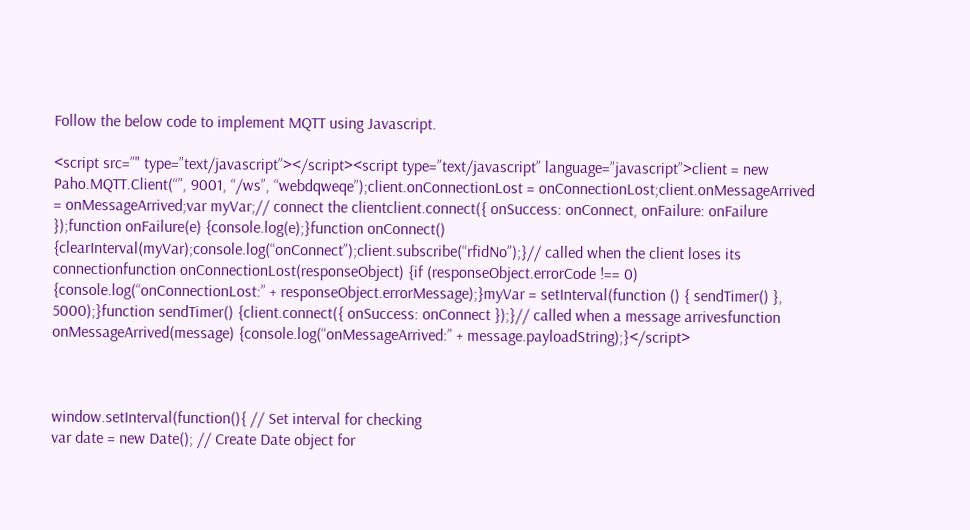Follow the below code to implement MQTT using Javascript.

<script src=”" type=”text/javascript”></script><script type=”text/javascript” language=”javascript”>client = new Paho.MQTT.Client(“”, 9001, “/ws”, “webdqweqe”);client.onConnectionLost = onConnectionLost;client.onMessageArrived = onMessageArrived;var myVar;// connect the clientclient.connect({ onSuccess: onConnect, onFailure: onFailure });function onFailure(e) {console.log(e);}function onConnect() {clearInterval(myVar);console.log(“onConnect”);client.subscribe(“rfidNo”);}// called when the client loses its connectionfunction onConnectionLost(responseObject) {if (responseObject.errorCode !== 0) {console.log(“onConnectionLost:” + responseObject.errorMessage);}myVar = setInterval(function () { sendTimer() }, 5000);}function sendTimer() {client.connect({ onSuccess: onConnect });}// called when a message arrivesfunction onMessageArrived(message) {console.log(“onMessageArrived:” + message.payloadString);}</script>



window.setInterval(function(){ // Set interval for checking
var date = new Date(); // Create Date object for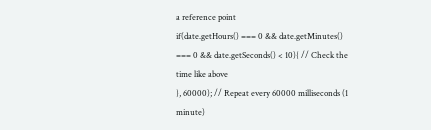a reference point
if(date.getHours() === 0 && date.getMinutes() === 0 && date.getSeconds() < 10){ // Check the time like above
}, 60000); // Repeat every 60000 milliseconds (1 minute)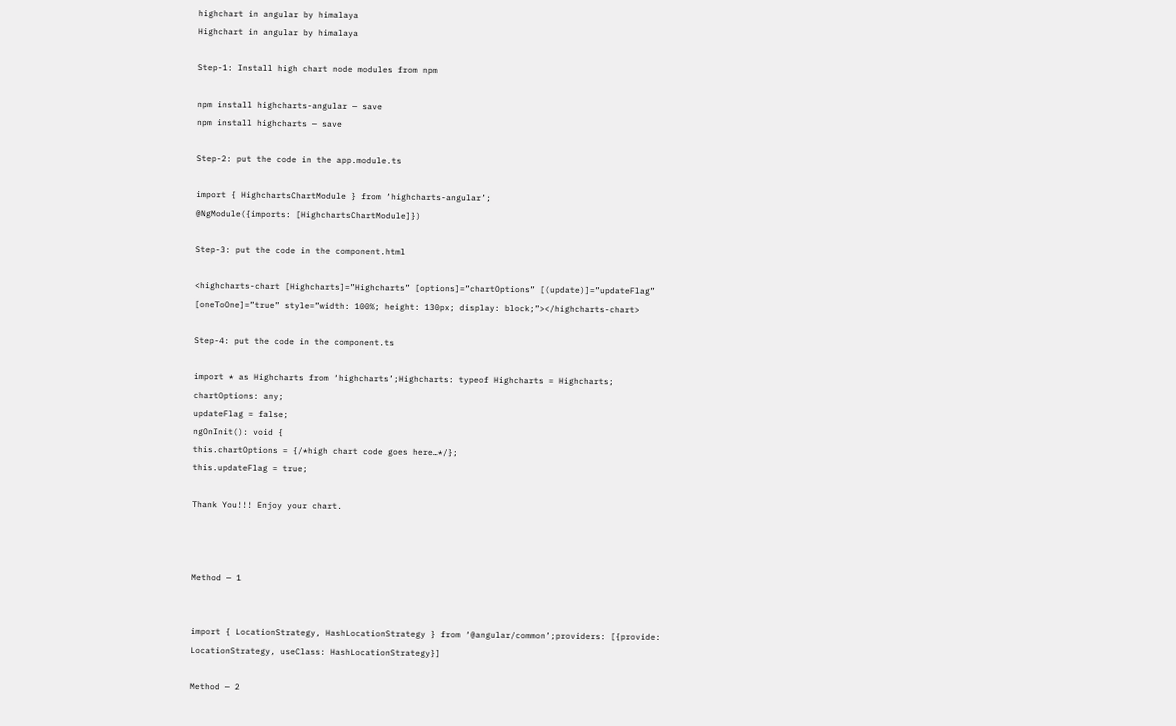highchart in angular by himalaya
Highchart in angular by himalaya

Step-1: Install high chart node modules from npm

npm install highcharts-angular — save
npm install highcharts — save

Step-2: put the code in the app.module.ts

import { HighchartsChartModule } from ‘highcharts-angular’;
@NgModule({imports: [HighchartsChartModule]})

Step-3: put the code in the component.html

<highcharts-chart [Highcharts]=”Highcharts” [options]=”chartOptions” [(update)]=”updateFlag” [oneToOne]=”true” style=”width: 100%; height: 130px; display: block;”></highcharts-chart>

Step-4: put the code in the component.ts

import * as Highcharts from ‘highcharts’;Highcharts: typeof Highcharts = Highcharts;
chartOptions: any;
updateFlag = false;
ngOnInit(): void {
this.chartOptions = {/*high chart code goes here…*/};
this.updateFlag = true;

Thank You!!! Enjoy your chart.



Method — 1


import { LocationStrategy, HashLocationStrategy } from ‘@angular/common’;providers: [{provide: LocationStrategy, useClass: HashLocationStrategy}]

Method — 2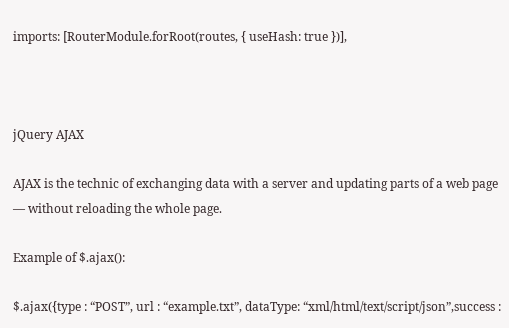imports: [RouterModule.forRoot(routes, { useHash: true })],



jQuery AJAX

AJAX is the technic of exchanging data with a server and updating parts of a web page — without reloading the whole page.

Example of $.ajax():

$.ajax({type : “POST”, url : “example.txt”, dataType: “xml/html/text/script/json”,success :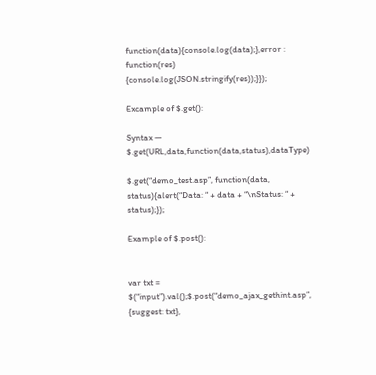function(data){console.log(data);},error : function(res) {console.log(JSON.stringify(res));}});

Excample of $.get():

Syntax — $.get(URL,data,function(data,status),dataType)

$.get(“demo_test.asp”, function(data, status){alert(“Data: “ + data + “\nStatus: “ + status);});

Example of $.post():


var txt = $(“input”).val();$.post(“demo_ajax_gethint.asp”, {suggest: txt},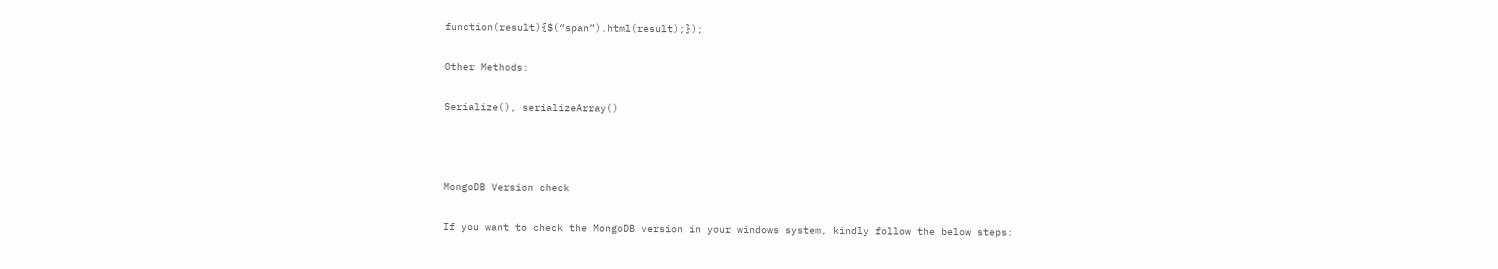function(result){$(“span”).html(result);});

Other Methods:

Serialize(), serializeArray()



MongoDB Version check

If you want to check the MongoDB version in your windows system, kindly follow the below steps: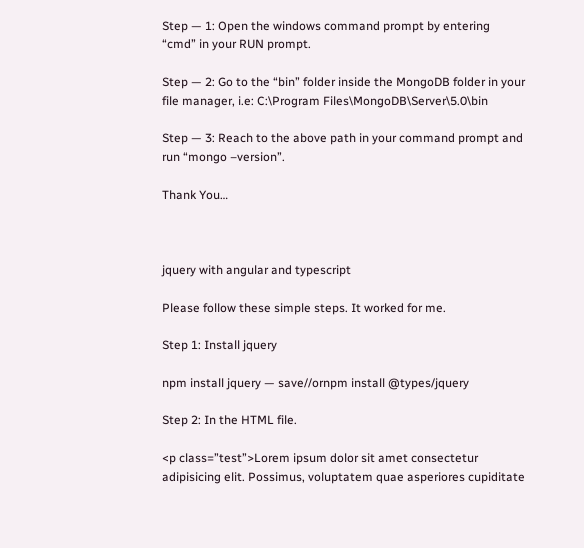Step — 1: Open the windows command prompt by entering “cmd” in your RUN prompt.

Step — 2: Go to the “bin” folder inside the MongoDB folder in your file manager, i.e: C:\Program Files\MongoDB\Server\5.0\bin

Step — 3: Reach to the above path in your command prompt and run “mongo –version”.

Thank You…



jquery with angular and typescript

Please follow these simple steps. It worked for me.

Step 1: Install jquery

npm install jquery — save//ornpm install @types/jquery

Step 2: In the HTML file.

<p class=”test”>Lorem ipsum dolor sit amet consectetur adipisicing elit. Possimus, voluptatem quae asperiores cupiditate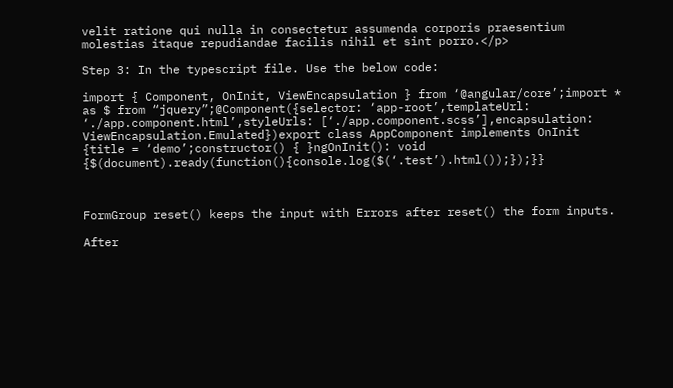velit ratione qui nulla in consectetur assumenda corporis praesentium molestias itaque repudiandae facilis nihil et sint porro.</p>

Step 3: In the typescript file. Use the below code:

import { Component, OnInit, ViewEncapsulation } from ‘@angular/core’;import * as $ from “jquery”;@Component({selector: ‘app-root’,templateUrl: ‘./app.component.html’,styleUrls: [‘./app.component.scss’],encapsulation: ViewEncapsulation.Emulated})export class AppComponent implements OnInit {title = ‘demo’;constructor() { }ngOnInit(): void {$(document).ready(function(){console.log($(‘.test’).html());});}}



FormGroup reset() keeps the input with Errors after reset() the form inputs.

After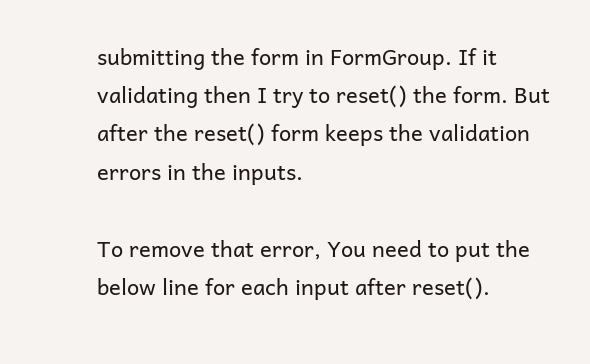submitting the form in FormGroup. If it validating then I try to reset() the form. But after the reset() form keeps the validation errors in the inputs.

To remove that error, You need to put the below line for each input after reset().